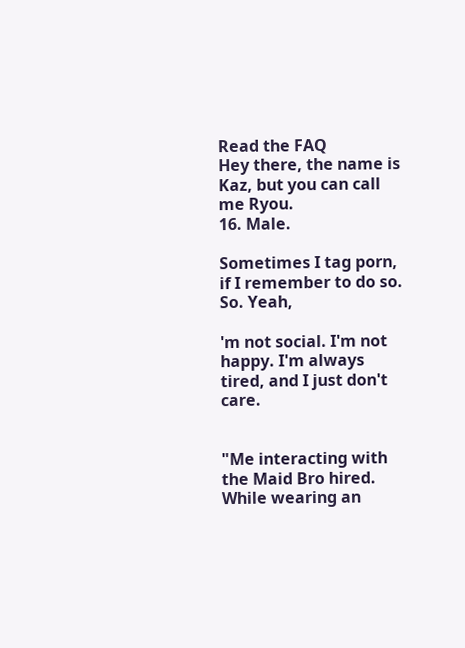Read the FAQ
Hey there, the name is Kaz, but you can call me Ryou.
16. Male.

Sometimes I tag porn, if I remember to do so. So. Yeah,

'm not social. I'm not happy. I'm always tired, and I just don't care.


"Me interacting with the Maid Bro hired. While wearing an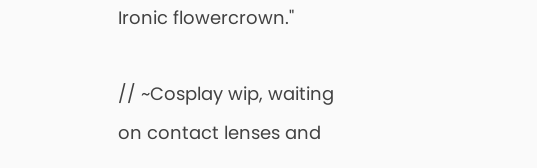Ironic flowercrown."

// ~Cosplay wip, waiting on contact lenses and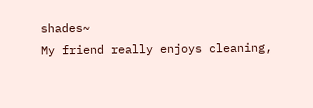shades~
My friend really enjoys cleaning,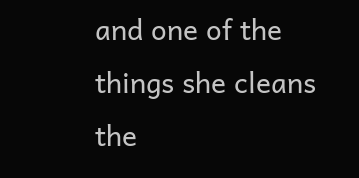and one of the things she cleans the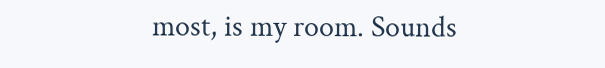most, is my room. Sounds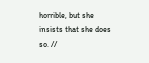horrible, but she insists that she does so. //